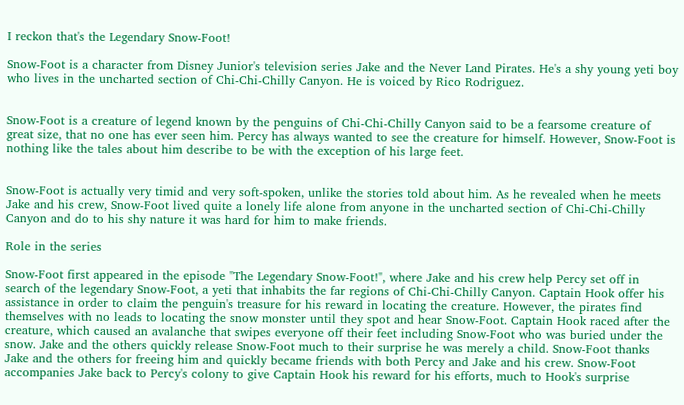I reckon that's the Legendary Snow-Foot!

Snow-Foot is a character from Disney Junior's television series Jake and the Never Land Pirates. He's a shy young yeti boy who lives in the uncharted section of Chi-Chi-Chilly Canyon. He is voiced by Rico Rodriguez.


Snow-Foot is a creature of legend known by the penguins of Chi-Chi-Chilly Canyon said to be a fearsome creature of great size, that no one has ever seen him. Percy has always wanted to see the creature for himself. However, Snow-Foot is nothing like the tales about him describe to be with the exception of his large feet.


Snow-Foot is actually very timid and very soft-spoken, unlike the stories told about him. As he revealed when he meets Jake and his crew, Snow-Foot lived quite a lonely life alone from anyone in the uncharted section of Chi-Chi-Chilly Canyon and do to his shy nature it was hard for him to make friends.

Role in the series

Snow-Foot first appeared in the episode "The Legendary Snow-Foot!", where Jake and his crew help Percy set off in search of the legendary Snow-Foot, a yeti that inhabits the far regions of Chi-Chi-Chilly Canyon. Captain Hook offer his assistance in order to claim the penguin's treasure for his reward in locating the creature. However, the pirates find themselves with no leads to locating the snow monster until they spot and hear Snow-Foot. Captain Hook raced after the creature, which caused an avalanche that swipes everyone off their feet including Snow-Foot who was buried under the snow. Jake and the others quickly release Snow-Foot much to their surprise he was merely a child. Snow-Foot thanks Jake and the others for freeing him and quickly became friends with both Percy and Jake and his crew. Snow-Foot accompanies Jake back to Percy's colony to give Captain Hook his reward for his efforts, much to Hook's surprise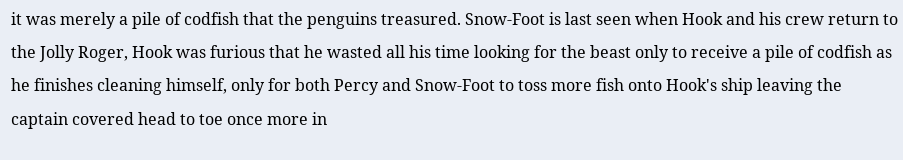it was merely a pile of codfish that the penguins treasured. Snow-Foot is last seen when Hook and his crew return to the Jolly Roger, Hook was furious that he wasted all his time looking for the beast only to receive a pile of codfish as he finishes cleaning himself, only for both Percy and Snow-Foot to toss more fish onto Hook's ship leaving the captain covered head to toe once more in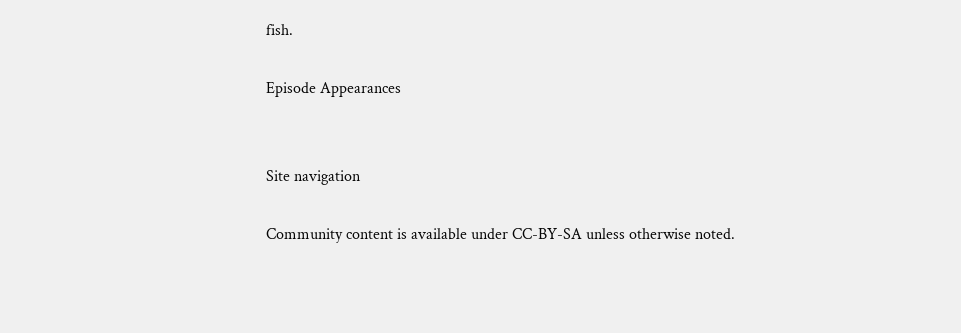fish.

Episode Appearances


Site navigation

Community content is available under CC-BY-SA unless otherwise noted.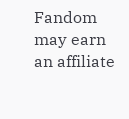Fandom may earn an affiliate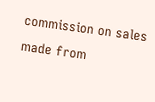commission on sales made from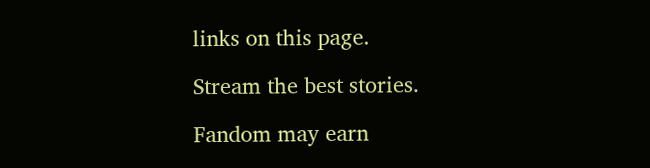links on this page.

Stream the best stories.

Fandom may earn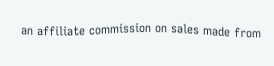an affiliate commission on sales made from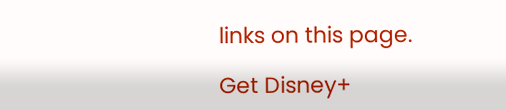links on this page.

Get Disney+